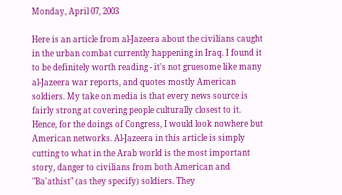Monday, April 07, 2003

Here is an article from al-Jazeera about the civilians caught in the urban combat currently happening in Iraq. I found it to be definitely worth reading - it's not gruesome like many al-Jazeera war reports, and quotes mostly American soldiers. My take on media is that every news source is fairly strong at covering people culturally closest to it. Hence, for the doings of Congress, I would look nowhere but American networks. Al-Jazeera in this article is simply cutting to what in the Arab world is the most important story, danger to civilians from both American and "Ba'athist" (as they specify) soldiers. They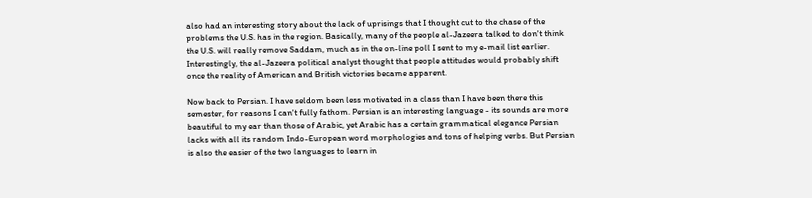also had an interesting story about the lack of uprisings that I thought cut to the chase of the problems the U.S. has in the region. Basically, many of the people al-Jazeera talked to don't think the U.S. will really remove Saddam, much as in the on-line poll I sent to my e-mail list earlier. Interestingly, the al-Jazeera political analyst thought that people attitudes would probably shift once the reality of American and British victories became apparent.

Now back to Persian. I have seldom been less motivated in a class than I have been there this semester, for reasons I can't fully fathom. Persian is an interesting language - its sounds are more beautiful to my ear than those of Arabic, yet Arabic has a certain grammatical elegance Persian lacks with all its random Indo-European word morphologies and tons of helping verbs. But Persian is also the easier of the two languages to learn in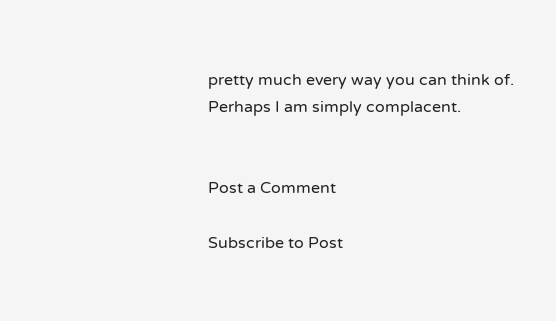pretty much every way you can think of. Perhaps I am simply complacent.


Post a Comment

Subscribe to Post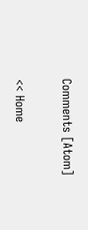Comments [Atom]

<< Home